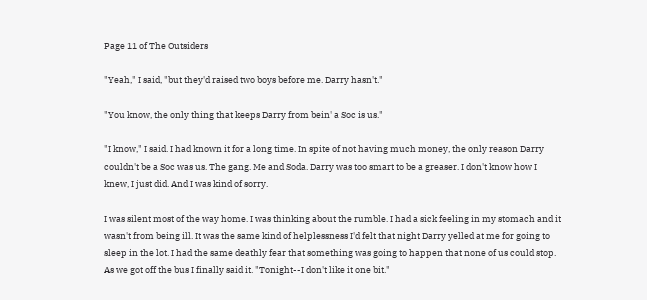Page 11 of The Outsiders

"Yeah," I said, "but they'd raised two boys before me. Darry hasn't."

"You know, the only thing that keeps Darry from bein' a Soc is us."

"I know," I said. I had known it for a long time. In spite of not having much money, the only reason Darry couldn't be a Soc was us. The gang. Me and Soda. Darry was too smart to be a greaser. I don't know how I knew, I just did. And I was kind of sorry.

I was silent most of the way home. I was thinking about the rumble. I had a sick feeling in my stomach and it wasn't from being ill. It was the same kind of helplessness I'd felt that night Darry yelled at me for going to sleep in the lot. I had the same deathly fear that something was going to happen that none of us could stop. As we got off the bus I finally said it. "Tonight--I don't like it one bit."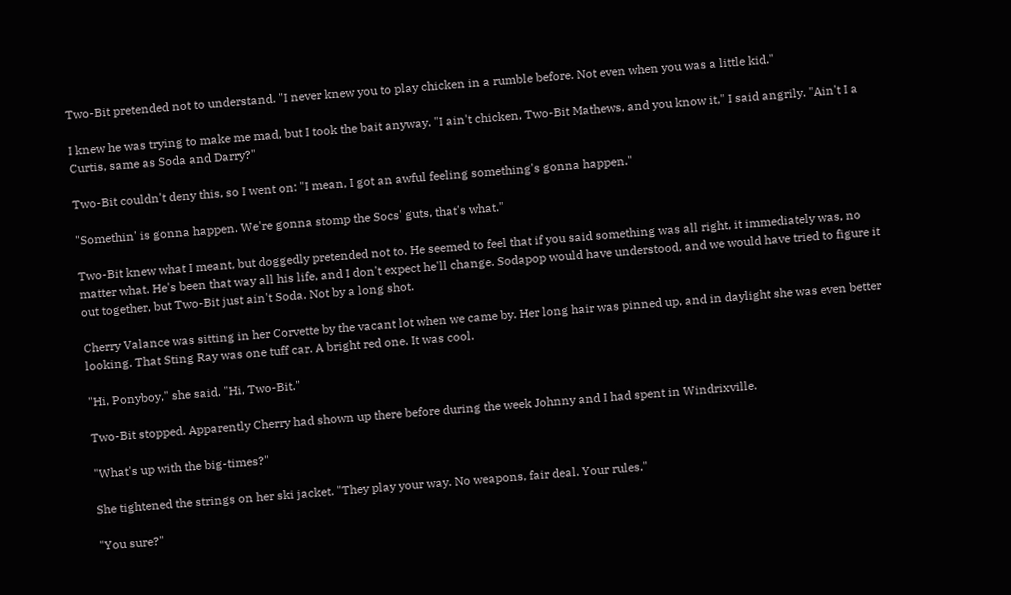Two-Bit pretended not to understand. "I never knew you to play chicken in a rumble before. Not even when you was a little kid."

I knew he was trying to make me mad, but I took the bait anyway. "I ain't chicken, Two-Bit Mathews, and you know it," I said angrily. "Ain't I a Curtis, same as Soda and Darry?"

Two-Bit couldn't deny this, so I went on: "I mean, I got an awful feeling something's gonna happen."

"Somethin' is gonna happen. We're gonna stomp the Socs' guts, that's what."

Two-Bit knew what I meant, but doggedly pretended not to. He seemed to feel that if you said something was all right, it immediately was, no matter what. He's been that way all his life, and I don't expect he'll change. Sodapop would have understood, and we would have tried to figure it out together, but Two-Bit just ain't Soda. Not by a long shot.

Cherry Valance was sitting in her Corvette by the vacant lot when we came by. Her long hair was pinned up, and in daylight she was even better looking. That Sting Ray was one tuff car. A bright red one. It was cool.

"Hi, Ponyboy," she said. "Hi, Two-Bit."

Two-Bit stopped. Apparently Cherry had shown up there before during the week Johnny and I had spent in Windrixville.

"What's up with the big-times?"

She tightened the strings on her ski jacket. "They play your way. No weapons, fair deal. Your rules."

"You sure?"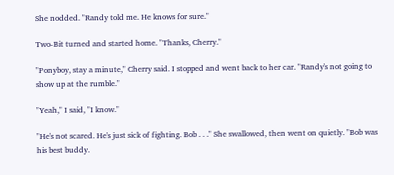She nodded. "Randy told me. He knows for sure."

Two-Bit turned and started home. "Thanks, Cherry."

"Ponyboy, stay a minute," Cherry said. I stopped and went back to her car. "Randy's not going to show up at the rumble."

"Yeah," I said, "I know."

"He's not scared. He's just sick of fighting. Bob . . ." She swallowed, then went on quietly. "Bob was his best buddy.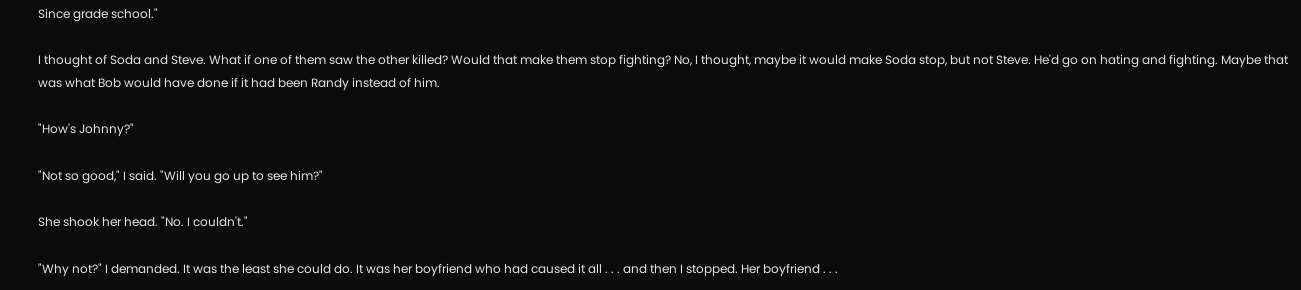Since grade school."

I thought of Soda and Steve. What if one of them saw the other killed? Would that make them stop fighting? No, I thought, maybe it would make Soda stop, but not Steve. He'd go on hating and fighting. Maybe that was what Bob would have done if it had been Randy instead of him.

"How's Johnny?"

"Not so good," I said. "Will you go up to see him?"

She shook her head. "No. I couldn't."

"Why not?" I demanded. It was the least she could do. It was her boyfriend who had caused it all . . . and then I stopped. Her boyfriend . . .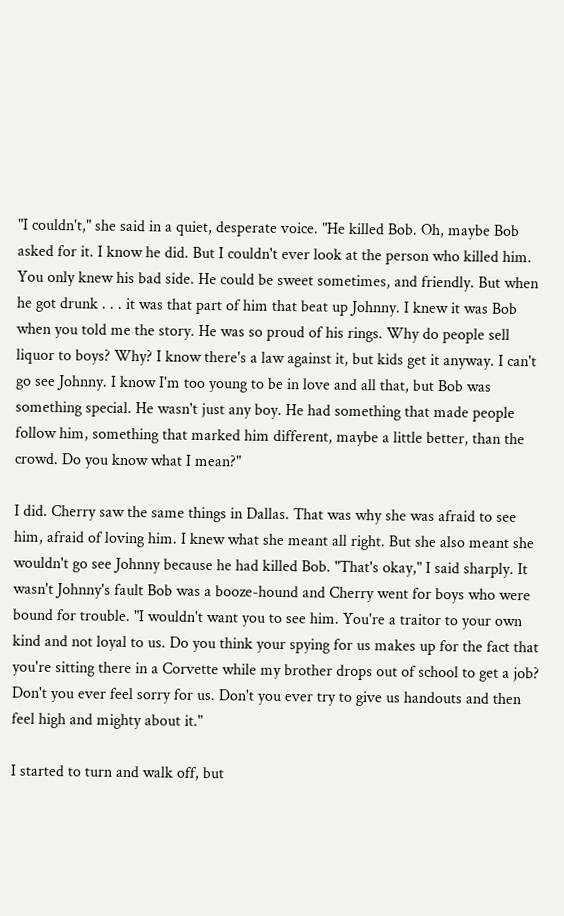"I couldn't," she said in a quiet, desperate voice. "He killed Bob. Oh, maybe Bob asked for it. I know he did. But I couldn't ever look at the person who killed him. You only knew his bad side. He could be sweet sometimes, and friendly. But when he got drunk . . . it was that part of him that beat up Johnny. I knew it was Bob when you told me the story. He was so proud of his rings. Why do people sell liquor to boys? Why? I know there's a law against it, but kids get it anyway. I can't go see Johnny. I know I'm too young to be in love and all that, but Bob was something special. He wasn't just any boy. He had something that made people follow him, something that marked him different, maybe a little better, than the crowd. Do you know what I mean?"

I did. Cherry saw the same things in Dallas. That was why she was afraid to see him, afraid of loving him. I knew what she meant all right. But she also meant she wouldn't go see Johnny because he had killed Bob. "That's okay," I said sharply. It wasn't Johnny's fault Bob was a booze-hound and Cherry went for boys who were bound for trouble. "I wouldn't want you to see him. You're a traitor to your own kind and not loyal to us. Do you think your spying for us makes up for the fact that you're sitting there in a Corvette while my brother drops out of school to get a job? Don't you ever feel sorry for us. Don't you ever try to give us handouts and then feel high and mighty about it."

I started to turn and walk off, but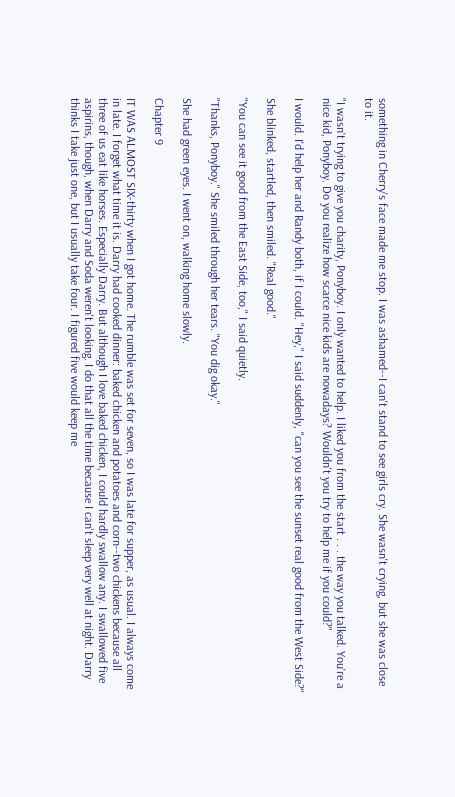something in Cherry's face made me stop. I was ashamed--I can't stand to see girls cry. She wasn't crying, but she was close to it.

"I wasn't trying to give you charity, Ponyboy. I only wanted to help. I liked you from the start . . . the way you talked. You're a nice kid, Ponyboy. Do you realize how scarce nice kids are nowadays? Wouldn't you try to help me if you could?"

I would. I'd help her and Randy both, if I could. "Hey," I said suddenly, "can you see the sunset real good from the West Side?"

She blinked, startled, then smiled. "Real good."

"You can see it good from the East Side, too," I said quietly.

"Thanks, Ponyboy." She smiled through her tears. "You dig okay."

She had green eyes. I went on, walking home slowly.

Chapter 9

IT WAS ALMOST SIX-thirty when I got home. The rumble was set for seven, so I was late for supper, as usual. I always come in late. I forget what time it is. Darry had cooked dinner: baked chicken and potatoes and corn--two chickens because all three of us eat like horses. Especially Darry. But although I love baked chicken, I could hardly swallow any. I swallowed five aspirins, though, when Darry and Soda weren't looking. I do that all the time because I can't sleep very well at night. Darry thinks I take just one, but I usually take four. I figured five would keep me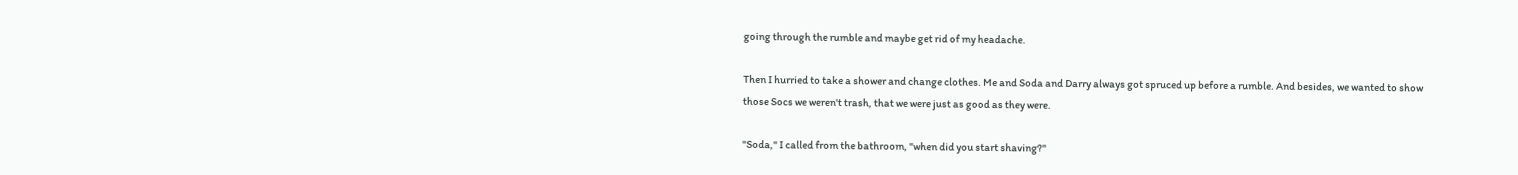going through the rumble and maybe get rid of my headache.

Then I hurried to take a shower and change clothes. Me and Soda and Darry always got spruced up before a rumble. And besides, we wanted to show those Socs we weren't trash, that we were just as good as they were.

"Soda," I called from the bathroom, "when did you start shaving?"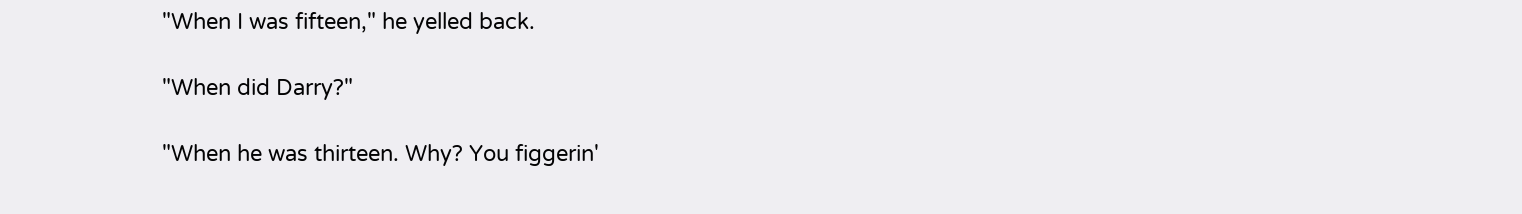"When I was fifteen," he yelled back.

"When did Darry?"

"When he was thirteen. Why? You figgerin'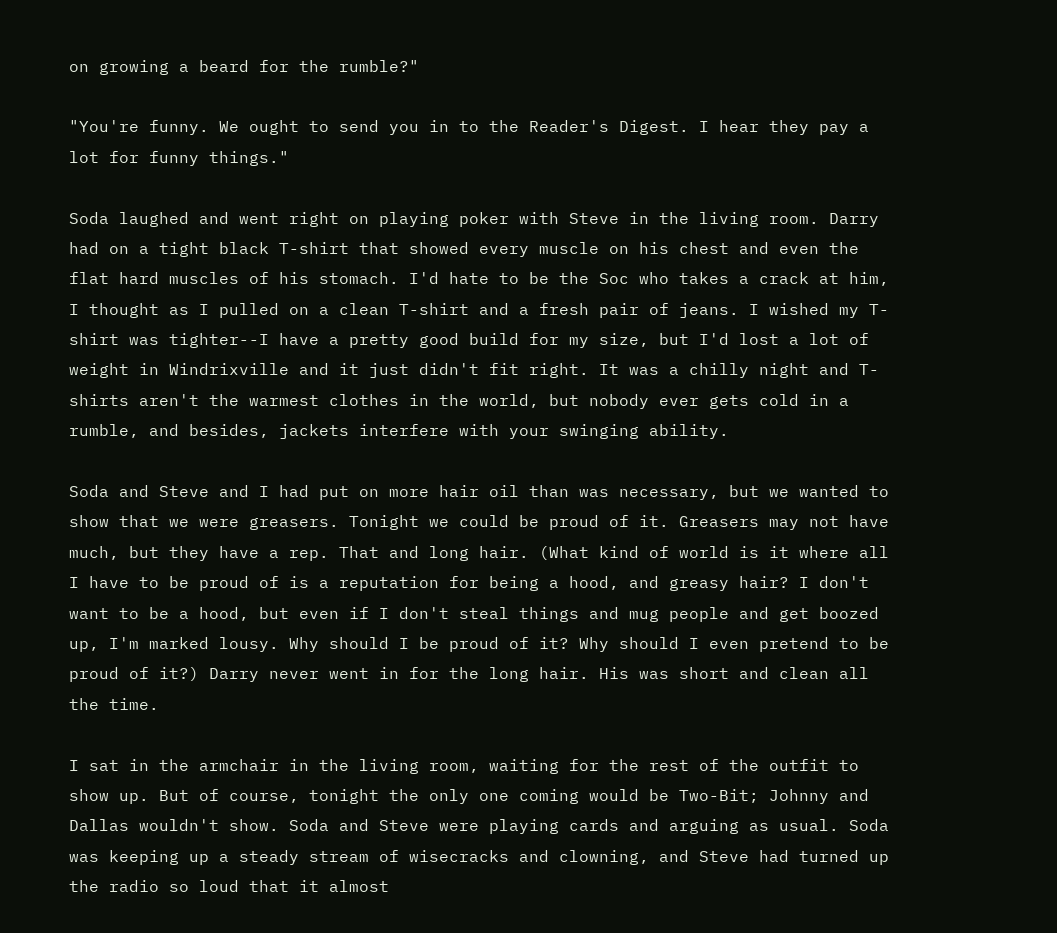on growing a beard for the rumble?"

"You're funny. We ought to send you in to the Reader's Digest. I hear they pay a lot for funny things."

Soda laughed and went right on playing poker with Steve in the living room. Darry had on a tight black T-shirt that showed every muscle on his chest and even the flat hard muscles of his stomach. I'd hate to be the Soc who takes a crack at him, I thought as I pulled on a clean T-shirt and a fresh pair of jeans. I wished my T-shirt was tighter--I have a pretty good build for my size, but I'd lost a lot of weight in Windrixville and it just didn't fit right. It was a chilly night and T-shirts aren't the warmest clothes in the world, but nobody ever gets cold in a rumble, and besides, jackets interfere with your swinging ability.

Soda and Steve and I had put on more hair oil than was necessary, but we wanted to show that we were greasers. Tonight we could be proud of it. Greasers may not have much, but they have a rep. That and long hair. (What kind of world is it where all I have to be proud of is a reputation for being a hood, and greasy hair? I don't want to be a hood, but even if I don't steal things and mug people and get boozed up, I'm marked lousy. Why should I be proud of it? Why should I even pretend to be proud of it?) Darry never went in for the long hair. His was short and clean all the time.

I sat in the armchair in the living room, waiting for the rest of the outfit to show up. But of course, tonight the only one coming would be Two-Bit; Johnny and Dallas wouldn't show. Soda and Steve were playing cards and arguing as usual. Soda was keeping up a steady stream of wisecracks and clowning, and Steve had turned up the radio so loud that it almost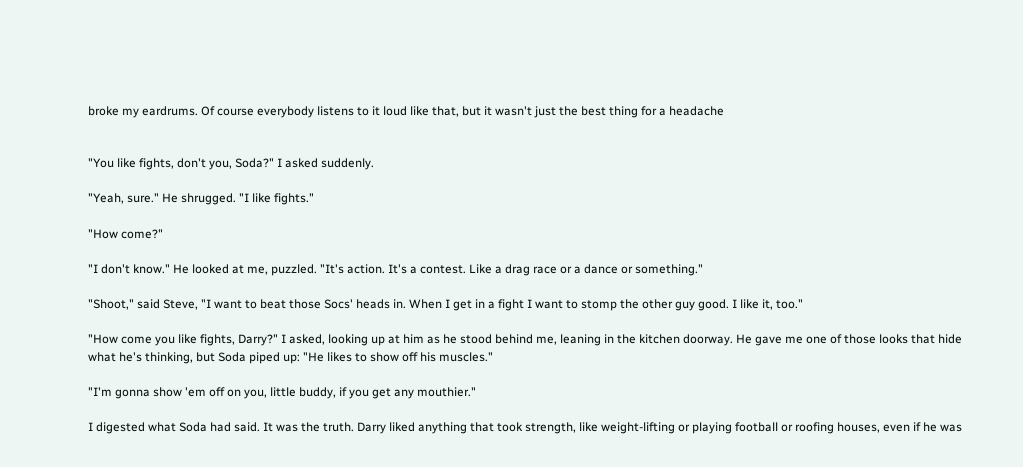broke my eardrums. Of course everybody listens to it loud like that, but it wasn't just the best thing for a headache


"You like fights, don't you, Soda?" I asked suddenly.

"Yeah, sure." He shrugged. "I like fights."

"How come?"

"I don't know." He looked at me, puzzled. "It's action. It's a contest. Like a drag race or a dance or something."

"Shoot," said Steve, "I want to beat those Socs' heads in. When I get in a fight I want to stomp the other guy good. I like it, too."

"How come you like fights, Darry?" I asked, looking up at him as he stood behind me, leaning in the kitchen doorway. He gave me one of those looks that hide what he's thinking, but Soda piped up: "He likes to show off his muscles."

"I'm gonna show 'em off on you, little buddy, if you get any mouthier."

I digested what Soda had said. It was the truth. Darry liked anything that took strength, like weight-lifting or playing football or roofing houses, even if he was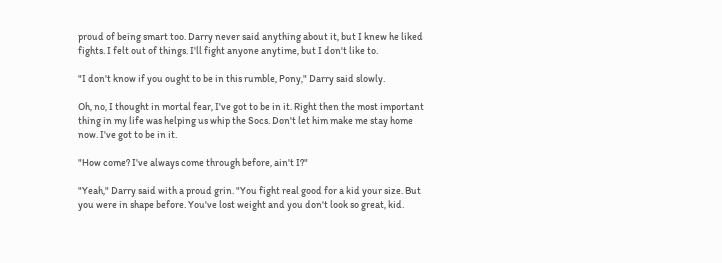proud of being smart too. Darry never said anything about it, but I knew he liked fights. I felt out of things. I'll fight anyone anytime, but I don't like to.

"I don't know if you ought to be in this rumble, Pony," Darry said slowly.

Oh, no, I thought in mortal fear, I've got to be in it. Right then the most important thing in my life was helping us whip the Socs. Don't let him make me stay home now. I've got to be in it.

"How come? I've always come through before, ain't I?"

"Yeah," Darry said with a proud grin. "You fight real good for a kid your size. But you were in shape before. You've lost weight and you don't look so great, kid.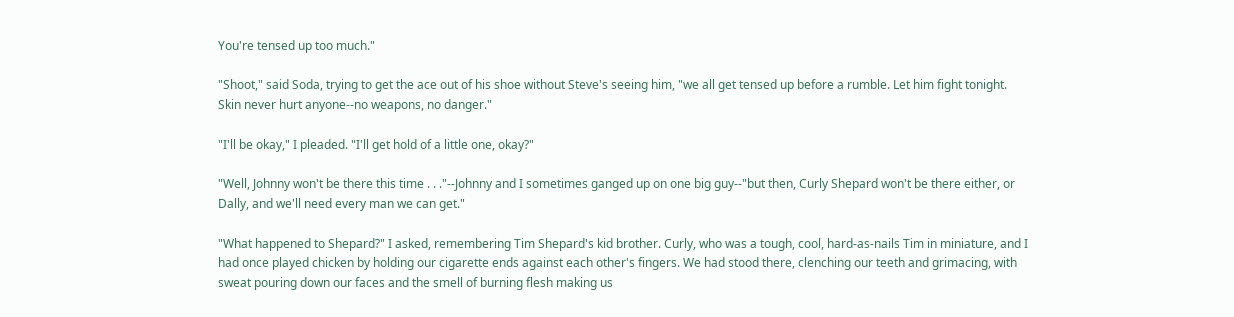You're tensed up too much."

"Shoot," said Soda, trying to get the ace out of his shoe without Steve's seeing him, "we all get tensed up before a rumble. Let him fight tonight. Skin never hurt anyone--no weapons, no danger."

"I'll be okay," I pleaded. "I'll get hold of a little one, okay?"

"Well, Johnny won't be there this time . . ."--Johnny and I sometimes ganged up on one big guy--"but then, Curly Shepard won't be there either, or Dally, and we'll need every man we can get."

"What happened to Shepard?" I asked, remembering Tim Shepard's kid brother. Curly, who was a tough, cool, hard-as-nails Tim in miniature, and I had once played chicken by holding our cigarette ends against each other's fingers. We had stood there, clenching our teeth and grimacing, with sweat pouring down our faces and the smell of burning flesh making us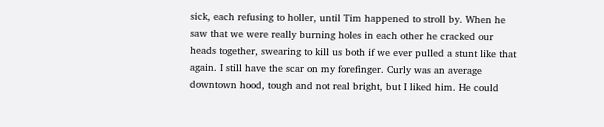sick, each refusing to holler, until Tim happened to stroll by. When he saw that we were really burning holes in each other he cracked our heads together, swearing to kill us both if we ever pulled a stunt like that again. I still have the scar on my forefinger. Curly was an average downtown hood, tough and not real bright, but I liked him. He could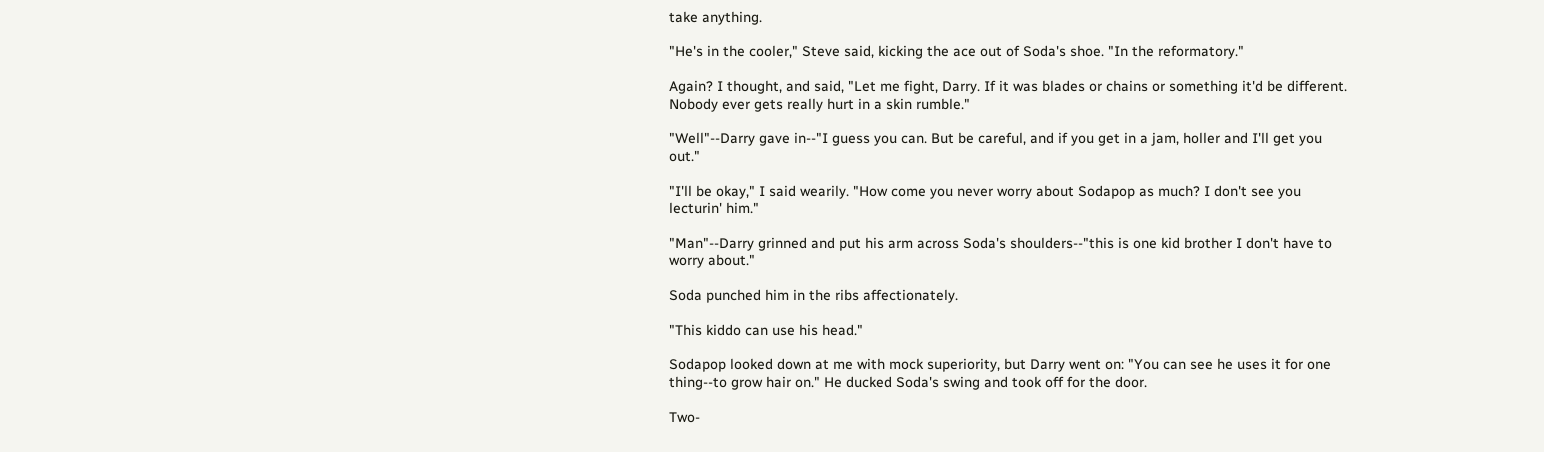take anything.

"He's in the cooler," Steve said, kicking the ace out of Soda's shoe. "In the reformatory."

Again? I thought, and said, "Let me fight, Darry. If it was blades or chains or something it'd be different. Nobody ever gets really hurt in a skin rumble."

"Well"--Darry gave in--"I guess you can. But be careful, and if you get in a jam, holler and I'll get you out."

"I'll be okay," I said wearily. "How come you never worry about Sodapop as much? I don't see you lecturin' him."

"Man"--Darry grinned and put his arm across Soda's shoulders--"this is one kid brother I don't have to worry about."

Soda punched him in the ribs affectionately.

"This kiddo can use his head."

Sodapop looked down at me with mock superiority, but Darry went on: "You can see he uses it for one thing--to grow hair on." He ducked Soda's swing and took off for the door.

Two-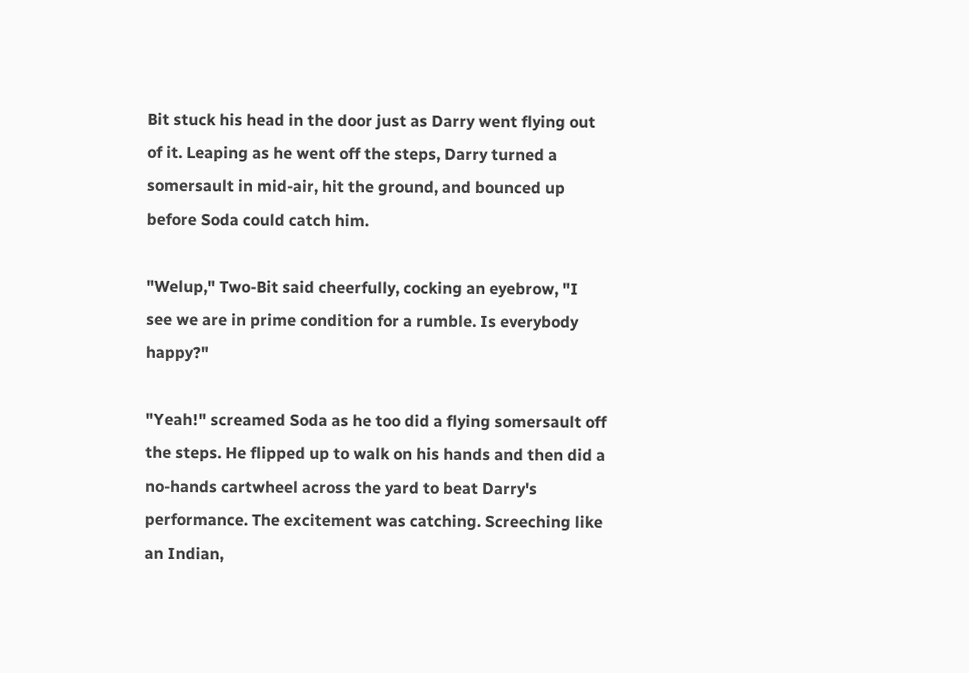Bit stuck his head in the door just as Darry went flying out of it. Leaping as he went off the steps, Darry turned a somersault in mid-air, hit the ground, and bounced up before Soda could catch him.

"Welup," Two-Bit said cheerfully, cocking an eyebrow, "I see we are in prime condition for a rumble. Is everybody happy?"

"Yeah!" screamed Soda as he too did a flying somersault off the steps. He flipped up to walk on his hands and then did a no-hands cartwheel across the yard to beat Darry's performance. The excitement was catching. Screeching like an Indian,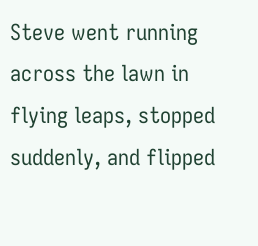Steve went running across the lawn in flying leaps, stopped suddenly, and flipped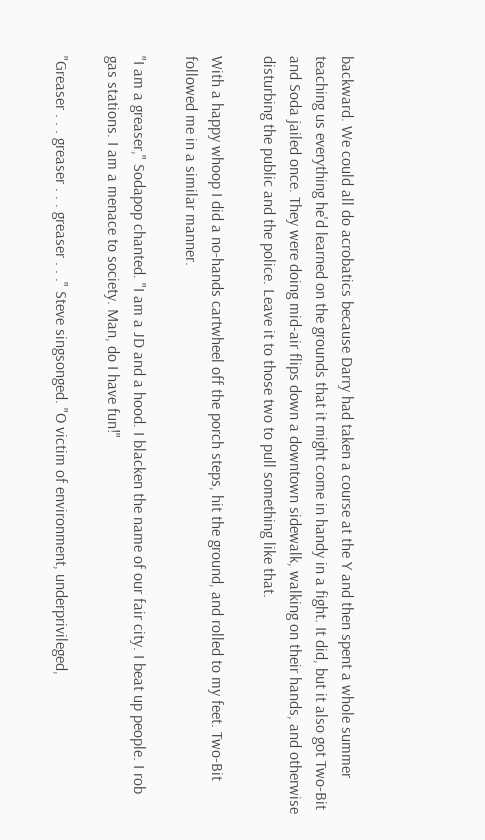backward. We could all do acrobatics because Darry had taken a course at the Y and then spent a whole summer teaching us everything he'd learned on the grounds that it might come in handy in a fight. It did, but it also got Two-Bit and Soda jailed once. They were doing mid-air flips down a downtown sidewalk, walking on their hands, and otherwise disturbing the public and the police. Leave it to those two to pull something like that.

With a happy whoop I did a no-hands cartwheel off the porch steps, hit the ground, and rolled to my feet. Two-Bit followed me in a similar manner.

"I am a greaser," Sodapop chanted. "I am a JD and a hood. I blacken the name of our fair city. I beat up people. I rob gas stations. I am a menace to society. Man, do I have fun!"

"Greaser . . . greaser . . . greaser . . ." Steve singsonged. "O victim of environment, underprivileged,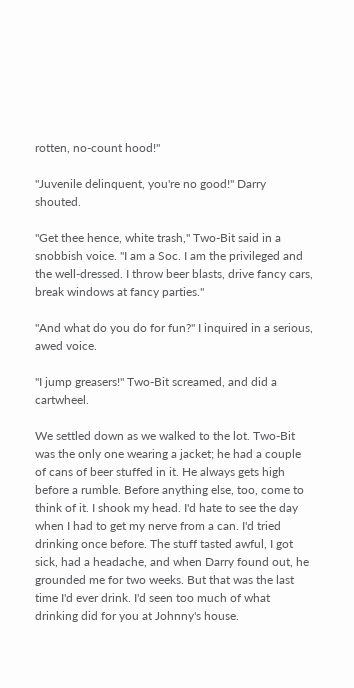rotten, no-count hood!"

"Juvenile delinquent, you're no good!" Darry shouted.

"Get thee hence, white trash," Two-Bit said in a snobbish voice. "I am a Soc. I am the privileged and the well-dressed. I throw beer blasts, drive fancy cars, break windows at fancy parties."

"And what do you do for fun?" I inquired in a serious, awed voice.

"I jump greasers!" Two-Bit screamed, and did a cartwheel.

We settled down as we walked to the lot. Two-Bit was the only one wearing a jacket; he had a couple of cans of beer stuffed in it. He always gets high before a rumble. Before anything else, too, come to think of it. I shook my head. I'd hate to see the day when I had to get my nerve from a can. I'd tried drinking once before. The stuff tasted awful, I got sick, had a headache, and when Darry found out, he grounded me for two weeks. But that was the last time I'd ever drink. I'd seen too much of what drinking did for you at Johnny's house.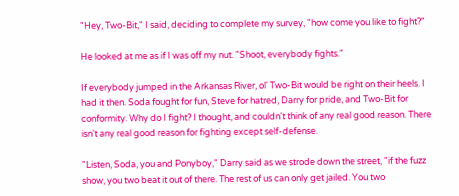"Hey, Two-Bit," I said, deciding to complete my survey, "how come you like to fight?"

He looked at me as if I was off my nut. "Shoot, everybody fights."

If everybody jumped in the Arkansas River, ol' Two-Bit would be right on their heels. I had it then. Soda fought for fun, Steve for hatred, Darry for pride, and Two-Bit for conformity. Why do I fight? I thought, and couldn't think of any real good reason. There isn't any real good reason for fighting except self-defense.

"Listen, Soda, you and Ponyboy," Darry said as we strode down the street, "if the fuzz show, you two beat it out of there. The rest of us can only get jailed. You two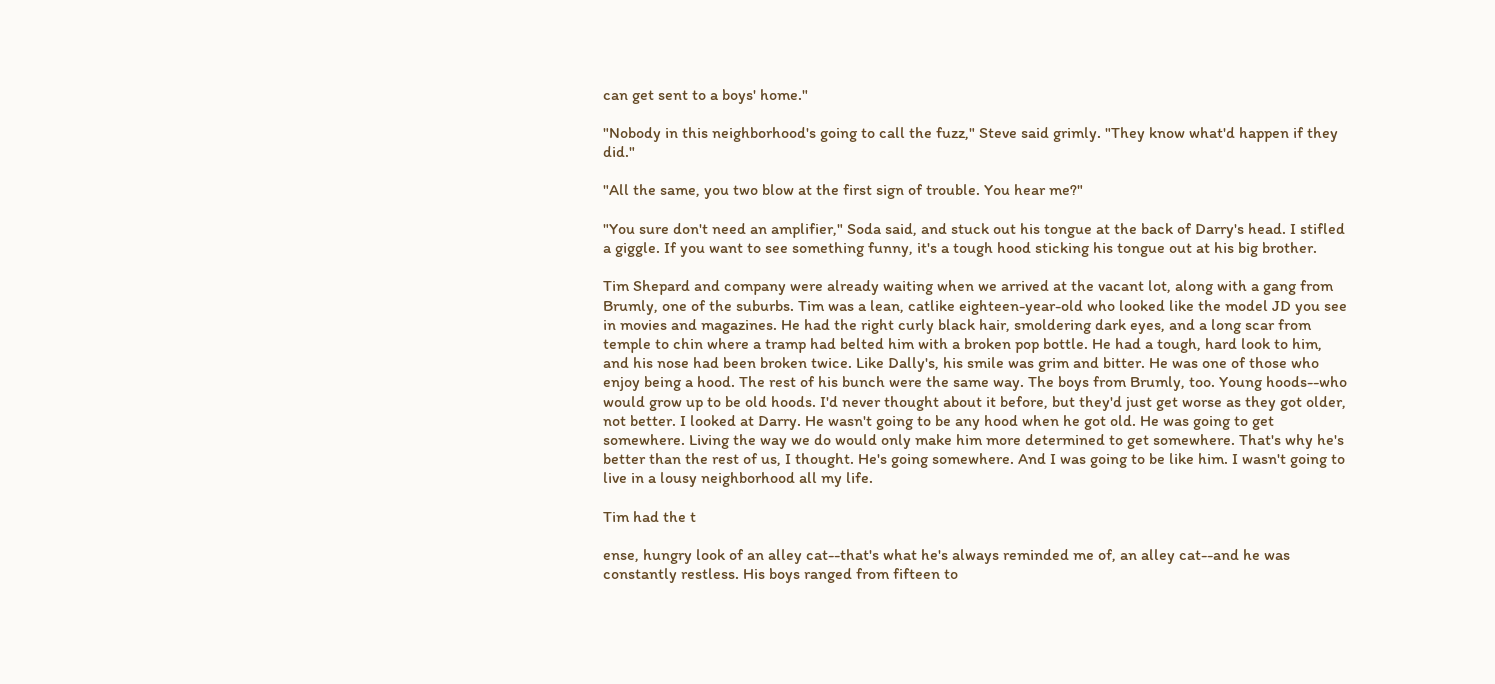can get sent to a boys' home."

"Nobody in this neighborhood's going to call the fuzz," Steve said grimly. "They know what'd happen if they did."

"All the same, you two blow at the first sign of trouble. You hear me?"

"You sure don't need an amplifier," Soda said, and stuck out his tongue at the back of Darry's head. I stifled a giggle. If you want to see something funny, it's a tough hood sticking his tongue out at his big brother.

Tim Shepard and company were already waiting when we arrived at the vacant lot, along with a gang from Brumly, one of the suburbs. Tim was a lean, catlike eighteen-year-old who looked like the model JD you see in movies and magazines. He had the right curly black hair, smoldering dark eyes, and a long scar from temple to chin where a tramp had belted him with a broken pop bottle. He had a tough, hard look to him, and his nose had been broken twice. Like Dally's, his smile was grim and bitter. He was one of those who enjoy being a hood. The rest of his bunch were the same way. The boys from Brumly, too. Young hoods--who would grow up to be old hoods. I'd never thought about it before, but they'd just get worse as they got older, not better. I looked at Darry. He wasn't going to be any hood when he got old. He was going to get somewhere. Living the way we do would only make him more determined to get somewhere. That's why he's better than the rest of us, I thought. He's going somewhere. And I was going to be like him. I wasn't going to live in a lousy neighborhood all my life.

Tim had the t

ense, hungry look of an alley cat--that's what he's always reminded me of, an alley cat--and he was constantly restless. His boys ranged from fifteen to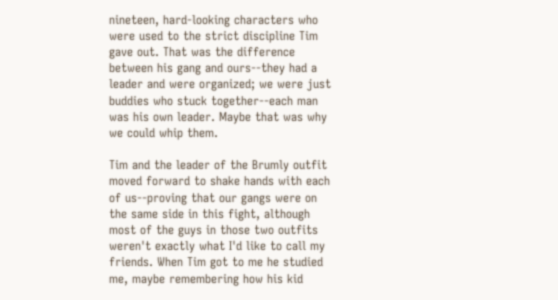nineteen, hard-looking characters who were used to the strict discipline Tim gave out. That was the difference between his gang and ours--they had a leader and were organized; we were just buddies who stuck together--each man was his own leader. Maybe that was why we could whip them.

Tim and the leader of the Brumly outfit moved forward to shake hands with each of us--proving that our gangs were on the same side in this fight, although most of the guys in those two outfits weren't exactly what I'd like to call my friends. When Tim got to me he studied me, maybe remembering how his kid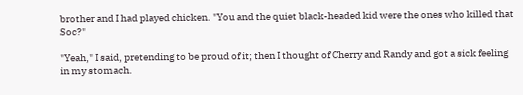brother and I had played chicken. "You and the quiet black-headed kid were the ones who killed that Soc?"

"Yeah," I said, pretending to be proud of it; then I thought of Cherry and Randy and got a sick feeling in my stomach.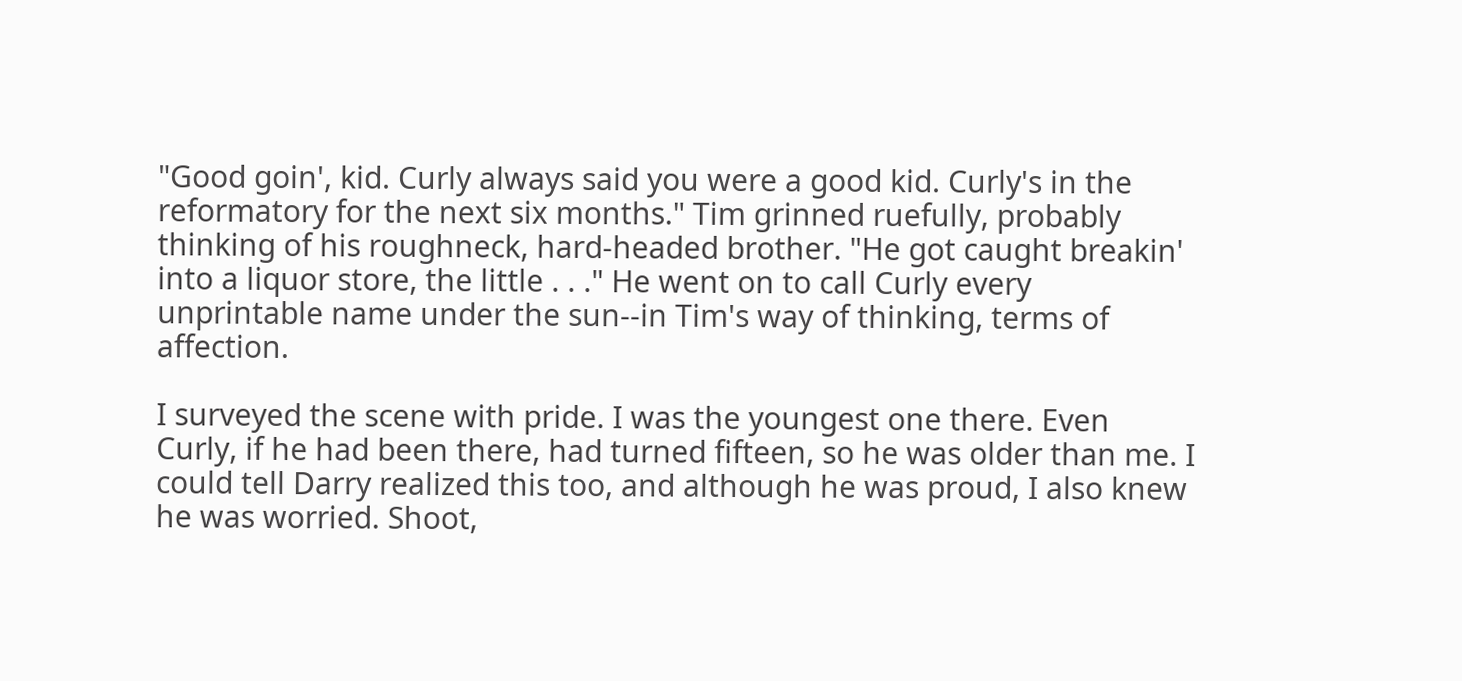"Good goin', kid. Curly always said you were a good kid. Curly's in the reformatory for the next six months." Tim grinned ruefully, probably thinking of his roughneck, hard-headed brother. "He got caught breakin' into a liquor store, the little . . ." He went on to call Curly every unprintable name under the sun--in Tim's way of thinking, terms of affection.

I surveyed the scene with pride. I was the youngest one there. Even Curly, if he had been there, had turned fifteen, so he was older than me. I could tell Darry realized this too, and although he was proud, I also knew he was worried. Shoot,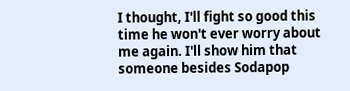I thought, I'll fight so good this time he won't ever worry about me again. I'll show him that someone besides Sodapop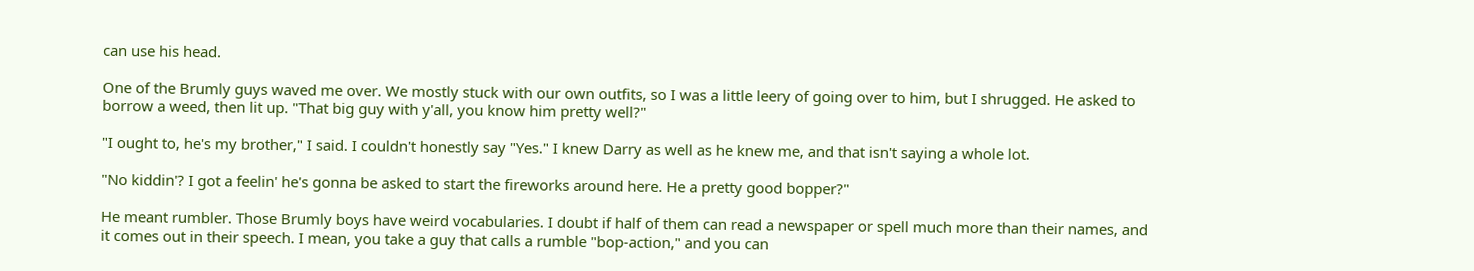can use his head.

One of the Brumly guys waved me over. We mostly stuck with our own outfits, so I was a little leery of going over to him, but I shrugged. He asked to borrow a weed, then lit up. "That big guy with y'all, you know him pretty well?"

"I ought to, he's my brother," I said. I couldn't honestly say "Yes." I knew Darry as well as he knew me, and that isn't saying a whole lot.

"No kiddin'? I got a feelin' he's gonna be asked to start the fireworks around here. He a pretty good bopper?"

He meant rumbler. Those Brumly boys have weird vocabularies. I doubt if half of them can read a newspaper or spell much more than their names, and it comes out in their speech. I mean, you take a guy that calls a rumble "bop-action," and you can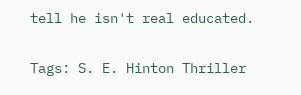tell he isn't real educated.

Tags: S. E. Hinton Thriller